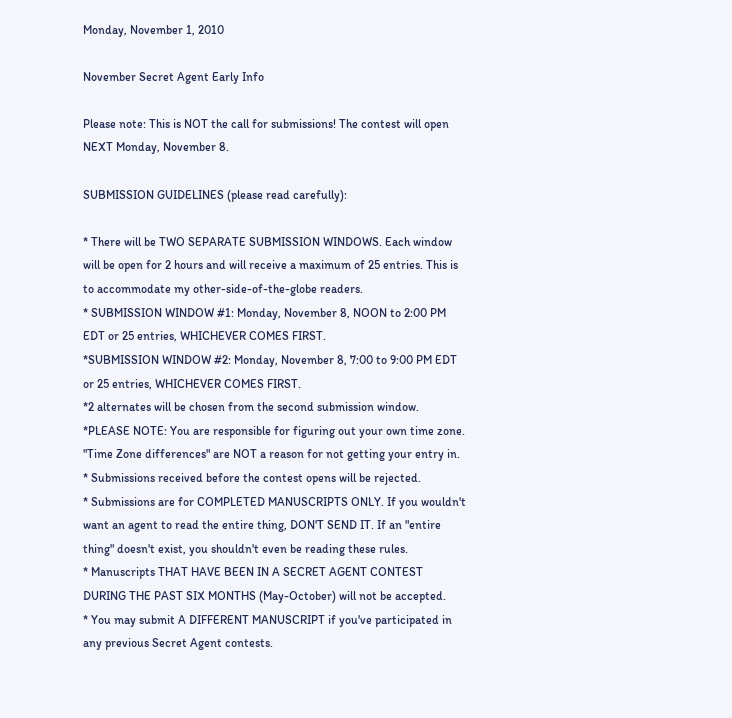Monday, November 1, 2010

November Secret Agent Early Info

Please note: This is NOT the call for submissions! The contest will open NEXT Monday, November 8.

SUBMISSION GUIDELINES (please read carefully):

* There will be TWO SEPARATE SUBMISSION WINDOWS. Each window will be open for 2 hours and will receive a maximum of 25 entries. This is to accommodate my other-side-of-the-globe readers.
* SUBMISSION WINDOW #1: Monday, November 8, NOON to 2:00 PM EDT or 25 entries, WHICHEVER COMES FIRST.
*SUBMISSION WINDOW #2: Monday, November 8, 7:00 to 9:00 PM EDT or 25 entries, WHICHEVER COMES FIRST.
*2 alternates will be chosen from the second submission window.
*PLEASE NOTE: You are responsible for figuring out your own time zone. "Time Zone differences" are NOT a reason for not getting your entry in.
* Submissions received before the contest opens will be rejected.
* Submissions are for COMPLETED MANUSCRIPTS ONLY. If you wouldn't want an agent to read the entire thing, DON'T SEND IT. If an "entire thing" doesn't exist, you shouldn't even be reading these rules.
* Manuscripts THAT HAVE BEEN IN A SECRET AGENT CONTEST DURING THE PAST SIX MONTHS (May-October) will not be accepted.
* You may submit A DIFFERENT MANUSCRIPT if you've participated in any previous Secret Agent contests.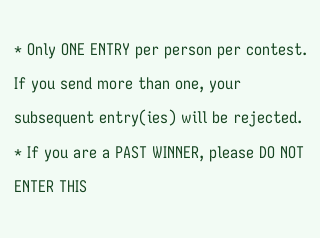* Only ONE ENTRY per person per contest. If you send more than one, your subsequent entry(ies) will be rejected.
* If you are a PAST WINNER, please DO NOT ENTER THIS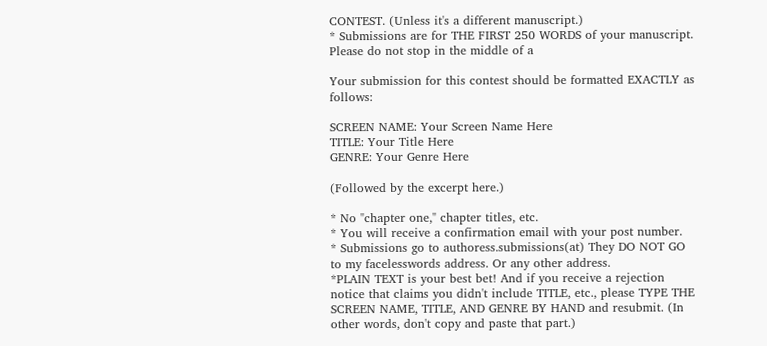CONTEST. (Unless it's a different manuscript.)
* Submissions are for THE FIRST 250 WORDS of your manuscript. Please do not stop in the middle of a

Your submission for this contest should be formatted EXACTLY as follows:

SCREEN NAME: Your Screen Name Here
TITLE: Your Title Here
GENRE: Your Genre Here

(Followed by the excerpt here.)

* No "chapter one," chapter titles, etc.
* You will receive a confirmation email with your post number.
* Submissions go to authoress.submissions(at) They DO NOT GO to my facelesswords address. Or any other address.
*PLAIN TEXT is your best bet! And if you receive a rejection notice that claims you didn't include TITLE, etc., please TYPE THE SCREEN NAME, TITLE, AND GENRE BY HAND and resubmit. (In other words, don't copy and paste that part.)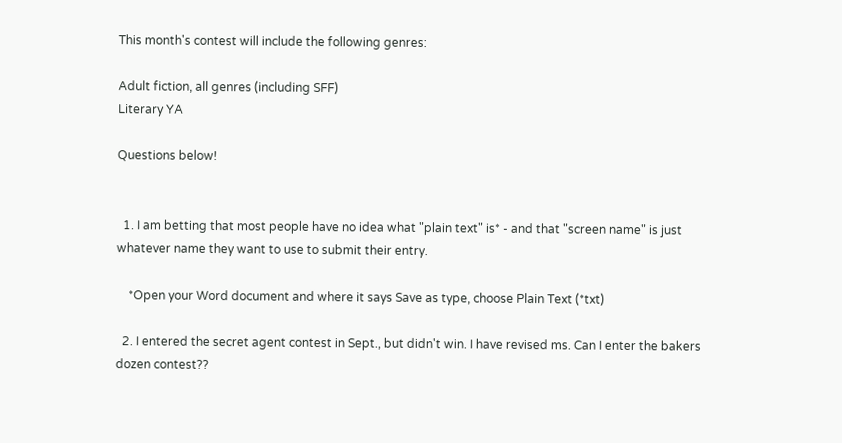This month's contest will include the following genres:

Adult fiction, all genres (including SFF)
Literary YA

Questions below!


  1. I am betting that most people have no idea what "plain text" is* - and that "screen name" is just whatever name they want to use to submit their entry.

    *Open your Word document and where it says Save as type, choose Plain Text (*txt)

  2. I entered the secret agent contest in Sept., but didn't win. I have revised ms. Can I enter the bakers dozen contest??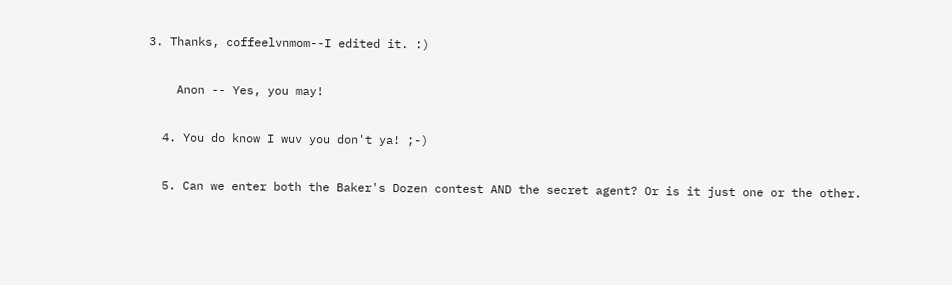3. Thanks, coffeelvnmom--I edited it. :)

    Anon -- Yes, you may!

  4. You do know I wuv you don't ya! ;-)

  5. Can we enter both the Baker's Dozen contest AND the secret agent? Or is it just one or the other.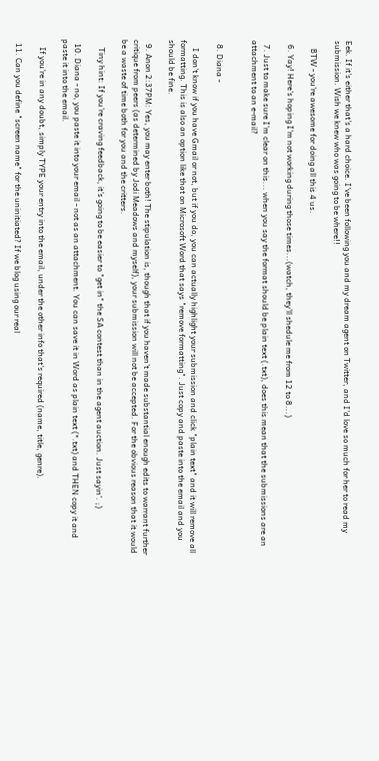Eek. If it's either that's a hard choice. I've been following you and my dream agent on Twitter, and I'd love so much for her to read my submission. Wish we knew who was going to be where!!

    BTW - you're awesome for doing all this 4 us.

  6. Yay! Here's hoping I'm not working during those times...(watch, they'll shedule me from 12 to 8...)

  7. Just to make sure I'm clear on this... when you say the format should be plain text (.txt), does this mean that the submissions are an attachment to an e-mail?


  8. Diana -

    I don't know if you have Gmail or not, but if you do, you can actually highlight your submission and click "plain text" and it will remove all formatting. This is also an option like that on Microsoft Word that says "remove formatting". Just copy and paste into the email and you should be fine.

  9. Anon 2:37PM: Yes, you may enter both! The stipulation is, though that if you haven't made substantial enough edits to warrant further critique from peers (as determined by Jodi Meadows and myself), your submission will not be accepted. For the obvious reason that it would be a waste of time both for you and the critters.

    Tiny hint: If you're craving feedback, it's going to be easier to "get in" the SA contest than in the agent auction. Just sayin'. ;)

  10. Diana - no, you paste it into your email - not as an attachment. You can save it in Word as plain text (*.txt) and THEN copy it and paste it into the email.

    If you're in any doubt, simply TYPE your entry into the email, under the other info that's required (name, title, genre).

  11. Can you define "screen name" for the uninitiated? If we blog using our real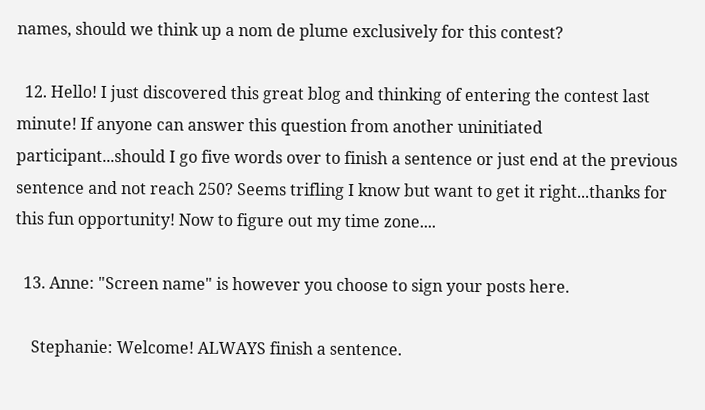names, should we think up a nom de plume exclusively for this contest?

  12. Hello! I just discovered this great blog and thinking of entering the contest last minute! If anyone can answer this question from another uninitiated participant...should I go five words over to finish a sentence or just end at the previous sentence and not reach 250? Seems trifling I know but want to get it right...thanks for this fun opportunity! Now to figure out my time zone....

  13. Anne: "Screen name" is however you choose to sign your posts here.

    Stephanie: Welcome! ALWAYS finish a sentence.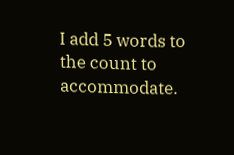I add 5 words to the count to accommodate.